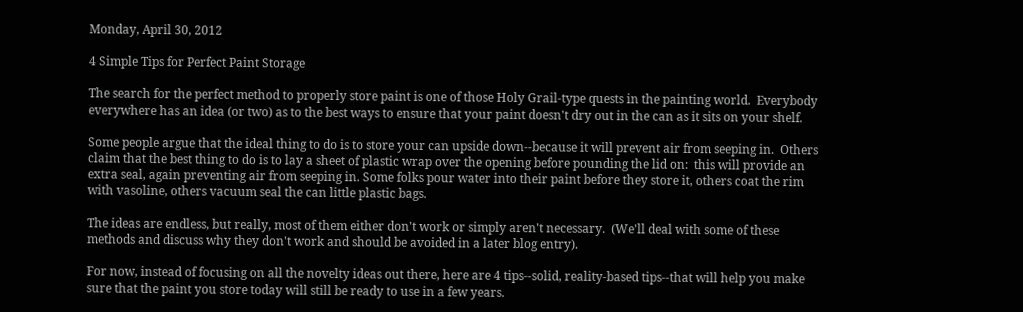Monday, April 30, 2012

4 Simple Tips for Perfect Paint Storage

The search for the perfect method to properly store paint is one of those Holy Grail-type quests in the painting world.  Everybody everywhere has an idea (or two) as to the best ways to ensure that your paint doesn't dry out in the can as it sits on your shelf.

Some people argue that the ideal thing to do is to store your can upside down--because it will prevent air from seeping in.  Others claim that the best thing to do is to lay a sheet of plastic wrap over the opening before pounding the lid on:  this will provide an extra seal, again preventing air from seeping in. Some folks pour water into their paint before they store it, others coat the rim with vasoline, others vacuum seal the can little plastic bags.

The ideas are endless, but really, most of them either don't work or simply aren't necessary.  (We'll deal with some of these methods and discuss why they don't work and should be avoided in a later blog entry).

For now, instead of focusing on all the novelty ideas out there, here are 4 tips--solid, reality-based tips--that will help you make sure that the paint you store today will still be ready to use in a few years.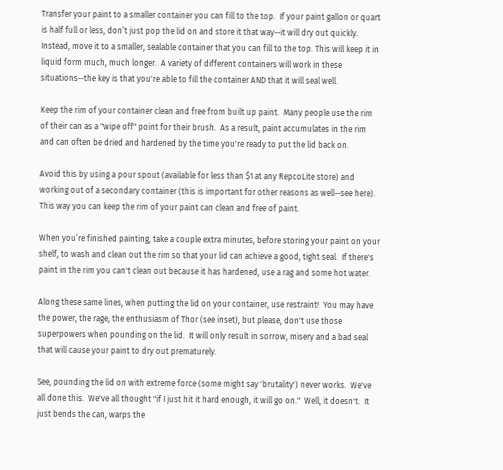Transfer your paint to a smaller container you can fill to the top.  If your paint gallon or quart is half full or less, don’t just pop the lid on and store it that way--it will dry out quickly.  Instead, move it to a smaller, sealable container that you can fill to the top. This will keep it in liquid form much, much longer.  A variety of different containers will work in these situations--the key is that you're able to fill the container AND that it will seal well.

Keep the rim of your container clean and free from built up paint.  Many people use the rim of their can as a "wipe off" point for their brush.  As a result, paint accumulates in the rim and can often be dried and hardened by the time you're ready to put the lid back on.

Avoid this by using a pour spout (available for less than $1 at any RepcoLite store) and working out of a secondary container (this is important for other reasons as well--see here).  This way you can keep the rim of your paint can clean and free of paint.

When you’re finished painting, take a couple extra minutes, before storing your paint on your shelf, to wash and clean out the rim so that your lid can achieve a good, tight seal.  If there's paint in the rim you can't clean out because it has hardened, use a rag and some hot water.

Along these same lines, when putting the lid on your container, use restraint!  You may have the power, the rage, the enthusiasm of Thor (see inset), but please, don't use those superpowers when pounding on the lid.  It will only result in sorrow, misery and a bad seal that will cause your paint to dry out prematurely.

See, pounding the lid on with extreme force (some might say 'brutality') never works.  We've all done this.  We've all thought "if I just hit it hard enough, it will go on."  Well, it doesn't.  It just bends the can, warps the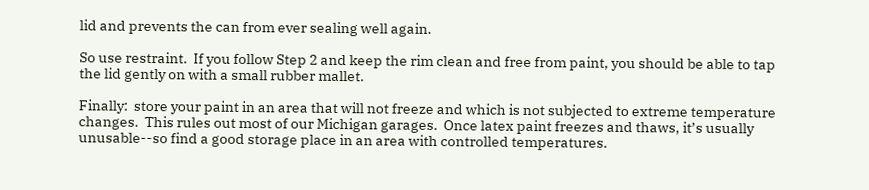lid and prevents the can from ever sealing well again.

So use restraint.  If you follow Step 2 and keep the rim clean and free from paint, you should be able to tap the lid gently on with a small rubber mallet.

Finally:  store your paint in an area that will not freeze and which is not subjected to extreme temperature changes.  This rules out most of our Michigan garages.  Once latex paint freezes and thaws, it’s usually unusable--so find a good storage place in an area with controlled temperatures.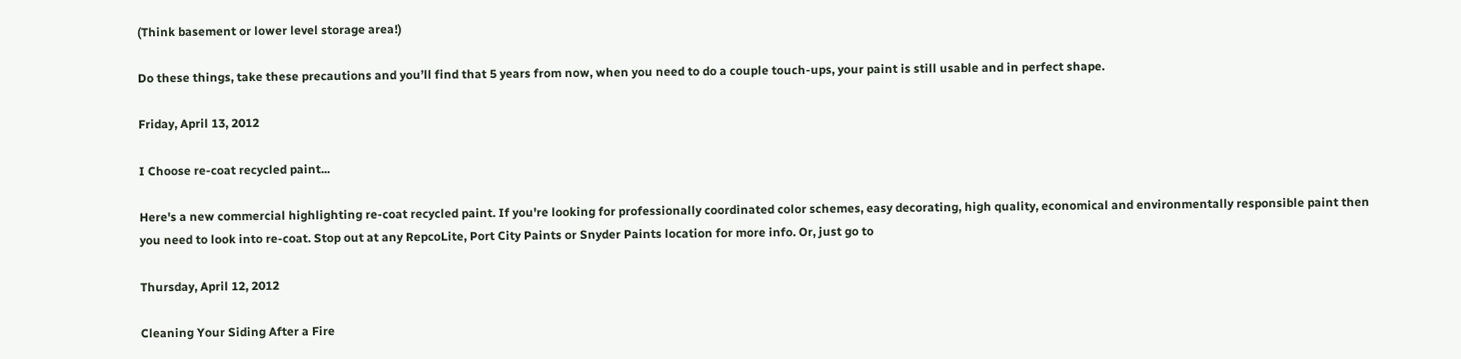(Think basement or lower level storage area!)

Do these things, take these precautions and you’ll find that 5 years from now, when you need to do a couple touch-ups, your paint is still usable and in perfect shape.

Friday, April 13, 2012

I Choose re-coat recycled paint...

Here's a new commercial highlighting re-coat recycled paint. If you're looking for professionally coordinated color schemes, easy decorating, high quality, economical and environmentally responsible paint then you need to look into re-coat. Stop out at any RepcoLite, Port City Paints or Snyder Paints location for more info. Or, just go to

Thursday, April 12, 2012

Cleaning Your Siding After a Fire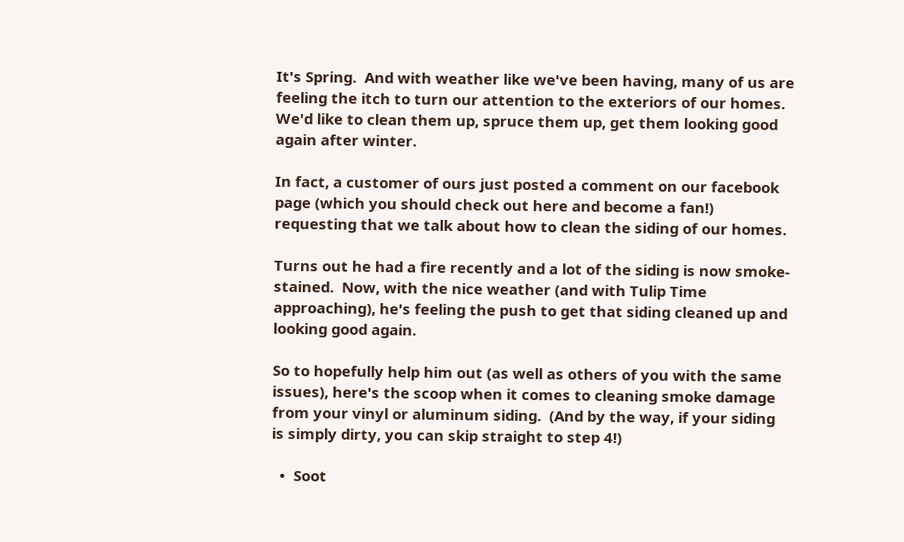It's Spring.  And with weather like we've been having, many of us are feeling the itch to turn our attention to the exteriors of our homes.  We'd like to clean them up, spruce them up, get them looking good again after winter.

In fact, a customer of ours just posted a comment on our facebook page (which you should check out here and become a fan!) requesting that we talk about how to clean the siding of our homes.

Turns out he had a fire recently and a lot of the siding is now smoke-stained.  Now, with the nice weather (and with Tulip Time approaching), he's feeling the push to get that siding cleaned up and looking good again.

So to hopefully help him out (as well as others of you with the same issues), here's the scoop when it comes to cleaning smoke damage from your vinyl or aluminum siding.  (And by the way, if your siding is simply dirty, you can skip straight to step 4!)

  •  Soot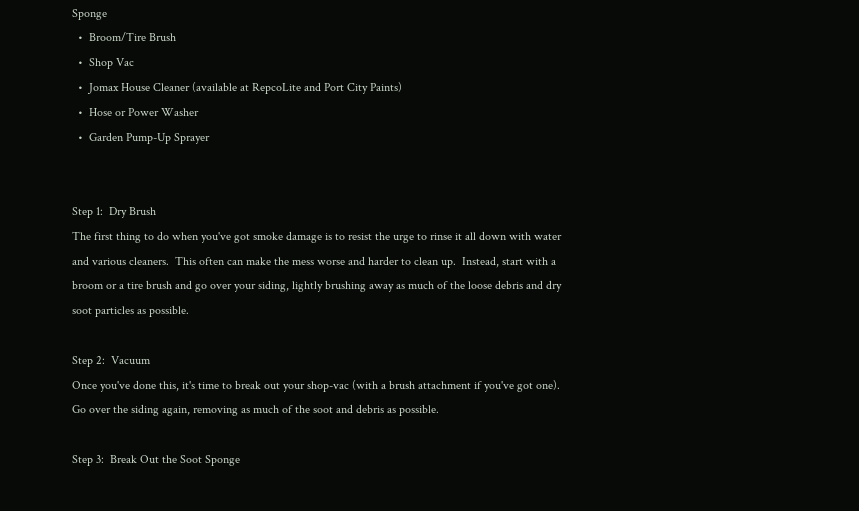Sponge
  •  Broom/Tire Brush
  •  Shop Vac
  •  Jomax House Cleaner (available at RepcoLite and Port City Paints)
  •  Hose or Power Washer
  •  Garden Pump-Up Sprayer


Step 1:  Dry Brush
The first thing to do when you've got smoke damage is to resist the urge to rinse it all down with water and various cleaners.  This often can make the mess worse and harder to clean up.  Instead, start with a broom or a tire brush and go over your siding, lightly brushing away as much of the loose debris and dry soot particles as possible.

Step 2:  Vacuum
Once you've done this, it's time to break out your shop-vac (with a brush attachment if you've got one).  Go over the siding again, removing as much of the soot and debris as possible.

Step 3:  Break Out the Soot Sponge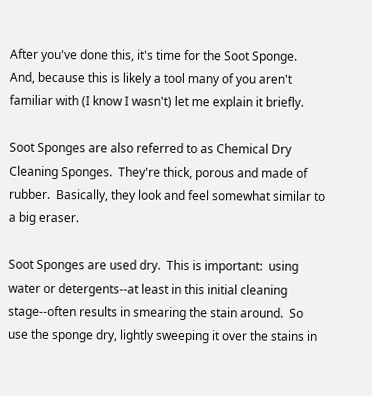After you've done this, it's time for the Soot Sponge.  And, because this is likely a tool many of you aren't familiar with (I know I wasn't) let me explain it briefly.

Soot Sponges are also referred to as Chemical Dry Cleaning Sponges.  They're thick, porous and made of rubber.  Basically, they look and feel somewhat similar to a big eraser.

Soot Sponges are used dry.  This is important:  using water or detergents--at least in this initial cleaning stage--often results in smearing the stain around.  So use the sponge dry, lightly sweeping it over the stains in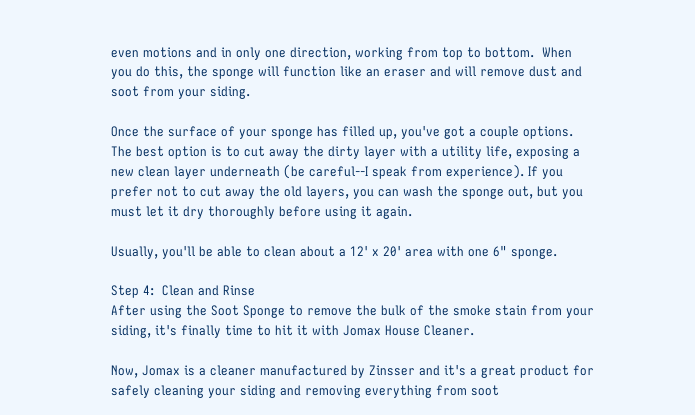even motions and in only one direction, working from top to bottom.  When you do this, the sponge will function like an eraser and will remove dust and soot from your siding.

Once the surface of your sponge has filled up, you've got a couple options.  The best option is to cut away the dirty layer with a utility life, exposing a new clean layer underneath (be careful--I speak from experience). If you prefer not to cut away the old layers, you can wash the sponge out, but you must let it dry thoroughly before using it again.

Usually, you'll be able to clean about a 12' x 20' area with one 6" sponge.

Step 4:  Clean and Rinse
After using the Soot Sponge to remove the bulk of the smoke stain from your siding, it's finally time to hit it with Jomax House Cleaner.

Now, Jomax is a cleaner manufactured by Zinsser and it's a great product for safely cleaning your siding and removing everything from soot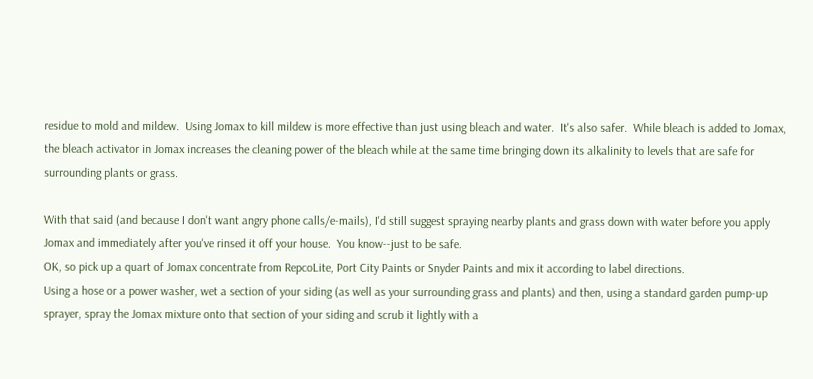residue to mold and mildew.  Using Jomax to kill mildew is more effective than just using bleach and water.  It's also safer.  While bleach is added to Jomax, the bleach activator in Jomax increases the cleaning power of the bleach while at the same time bringing down its alkalinity to levels that are safe for surrounding plants or grass.

With that said (and because I don't want angry phone calls/e-mails), I'd still suggest spraying nearby plants and grass down with water before you apply Jomax and immediately after you've rinsed it off your house.  You know--just to be safe.
OK, so pick up a quart of Jomax concentrate from RepcoLite, Port City Paints or Snyder Paints and mix it according to label directions.
Using a hose or a power washer, wet a section of your siding (as well as your surrounding grass and plants) and then, using a standard garden pump-up sprayer, spray the Jomax mixture onto that section of your siding and scrub it lightly with a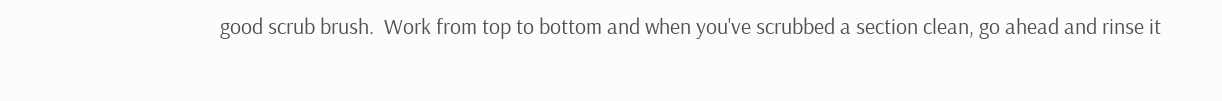good scrub brush.  Work from top to bottom and when you've scrubbed a section clean, go ahead and rinse it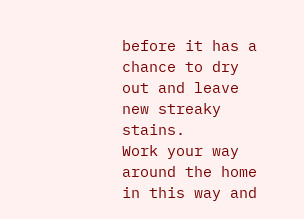before it has a chance to dry out and leave new streaky stains.
Work your way around the home in this way and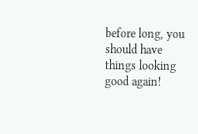before long, you should have things looking good again!